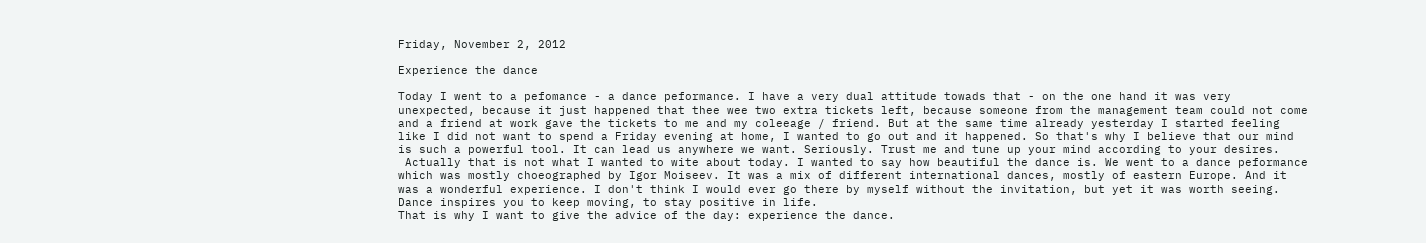Friday, November 2, 2012

Experience the dance

Today I went to a pefomance - a dance peformance. I have a very dual attitude towads that - on the one hand it was very unexpected, because it just happened that thee wee two extra tickets left, because someone from the management team could not come and a friend at work gave the tickets to me and my coleeage / friend. But at the same time already yesterday I started feeling like I did not want to spend a Friday evening at home, I wanted to go out and it happened. So that's why I believe that our mind is such a powerful tool. It can lead us anywhere we want. Seriously. Trust me and tune up your mind according to your desires.
 Actually that is not what I wanted to wite about today. I wanted to say how beautiful the dance is. We went to a dance peformance which was mostly choeographed by Igor Moiseev. It was a mix of different international dances, mostly of eastern Europe. And it was a wonderful experience. I don't think I would ever go there by myself without the invitation, but yet it was worth seeing. Dance inspires you to keep moving, to stay positive in life.
That is why I want to give the advice of the day: experience the dance.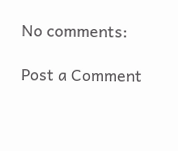No comments:

Post a Comment